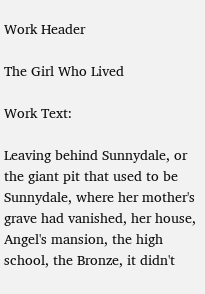Work Header

The Girl Who Lived

Work Text:

Leaving behind Sunnydale, or the giant pit that used to be Sunnydale, where her mother's grave had vanished, her house, Angel's mansion, the high school, the Bronze, it didn't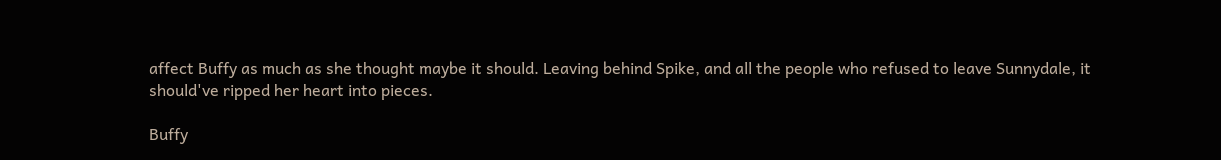affect Buffy as much as she thought maybe it should. Leaving behind Spike, and all the people who refused to leave Sunnydale, it should've ripped her heart into pieces.

Buffy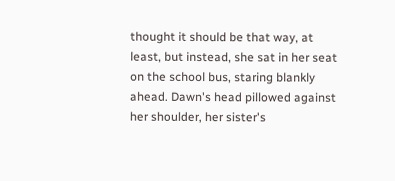thought it should be that way, at least, but instead, she sat in her seat on the school bus, staring blankly ahead. Dawn's head pillowed against her shoulder, her sister's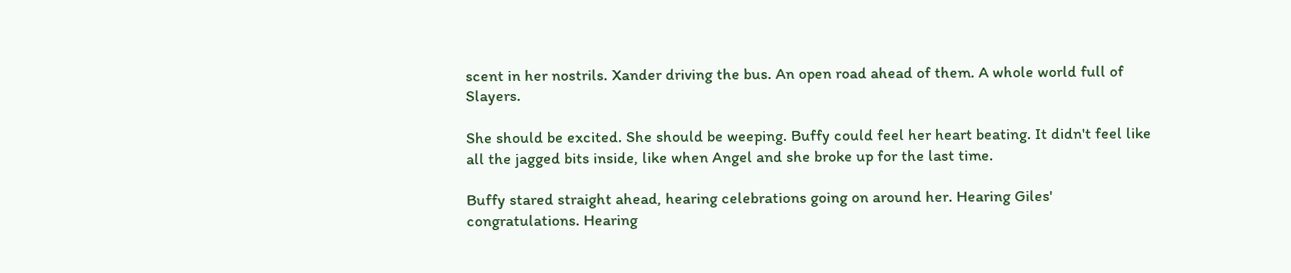scent in her nostrils. Xander driving the bus. An open road ahead of them. A whole world full of Slayers.

She should be excited. She should be weeping. Buffy could feel her heart beating. It didn't feel like all the jagged bits inside, like when Angel and she broke up for the last time.

Buffy stared straight ahead, hearing celebrations going on around her. Hearing Giles' congratulations. Hearing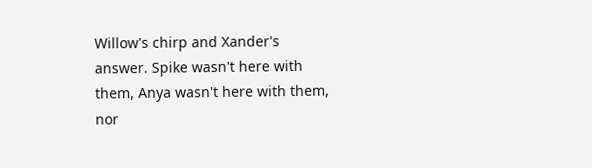Willow's chirp and Xander's answer. Spike wasn't here with them, Anya wasn't here with them, nor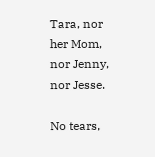Tara, nor her Mom, nor Jenny, nor Jesse.

No tears,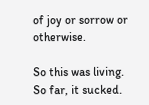of joy or sorrow or otherwise.

So this was living. So far, it sucked.